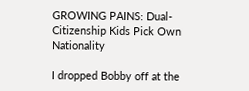GROWING PAINS: Dual-Citizenship Kids Pick Own Nationality

I dropped Bobby off at the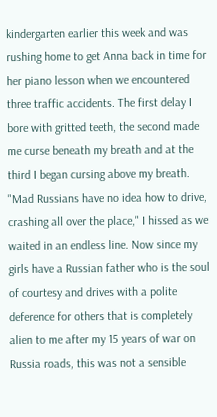kindergarten earlier this week and was rushing home to get Anna back in time for her piano lesson when we encountered three traffic accidents. The first delay I bore with gritted teeth, the second made me curse beneath my breath and at the third I began cursing above my breath. "Mad Russians have no idea how to drive, crashing all over the place," I hissed as we waited in an endless line. Now since my girls have a Russian father who is the soul of courtesy and drives with a polite deference for others that is completely alien to me after my 15 years of war on Russia roads, this was not a sensible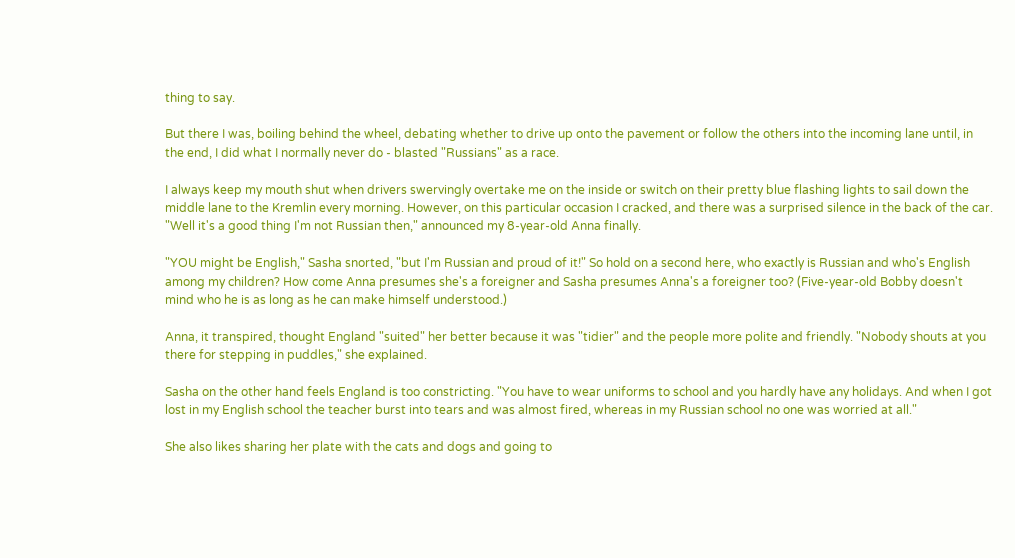thing to say.

But there I was, boiling behind the wheel, debating whether to drive up onto the pavement or follow the others into the incoming lane until, in the end, I did what I normally never do - blasted "Russians" as a race.

I always keep my mouth shut when drivers swervingly overtake me on the inside or switch on their pretty blue flashing lights to sail down the middle lane to the Kremlin every morning. However, on this particular occasion I cracked, and there was a surprised silence in the back of the car. "Well it's a good thing I'm not Russian then," announced my 8-year-old Anna finally.

"YOU might be English," Sasha snorted, "but I'm Russian and proud of it!" So hold on a second here, who exactly is Russian and who's English among my children? How come Anna presumes she's a foreigner and Sasha presumes Anna's a foreigner too? (Five-year-old Bobby doesn't mind who he is as long as he can make himself understood.)

Anna, it transpired, thought England "suited" her better because it was "tidier" and the people more polite and friendly. "Nobody shouts at you there for stepping in puddles," she explained.

Sasha on the other hand feels England is too constricting. "You have to wear uniforms to school and you hardly have any holidays. And when I got lost in my English school the teacher burst into tears and was almost fired, whereas in my Russian school no one was worried at all."

She also likes sharing her plate with the cats and dogs and going to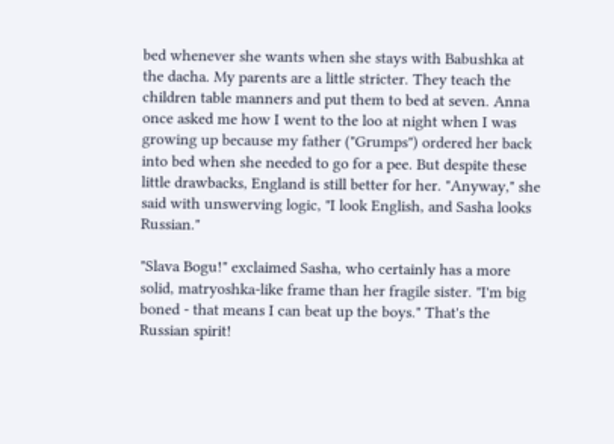bed whenever she wants when she stays with Babushka at the dacha. My parents are a little stricter. They teach the children table manners and put them to bed at seven. Anna once asked me how I went to the loo at night when I was growing up because my father ("Grumps") ordered her back into bed when she needed to go for a pee. But despite these little drawbacks, England is still better for her. "Anyway," she said with unswerving logic, "I look English, and Sasha looks Russian."

"Slava Bogu!" exclaimed Sasha, who certainly has a more solid, matryoshka-like frame than her fragile sister. "I'm big boned - that means I can beat up the boys." That's the Russian spirit!